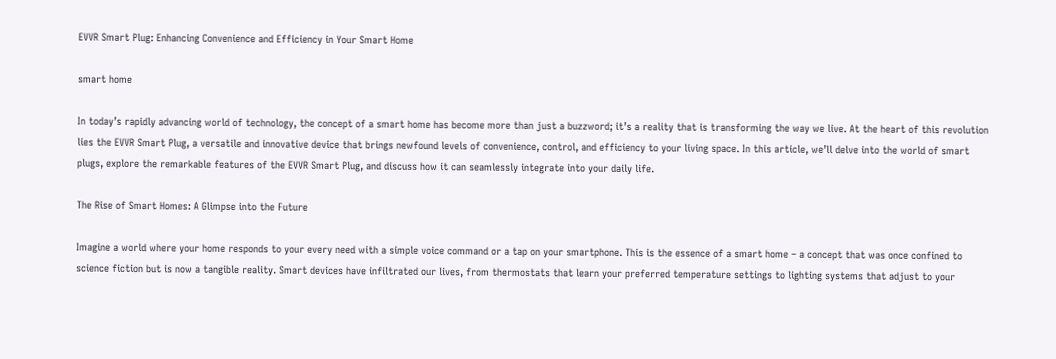EVVR Smart Plug: Enhancing Convenience and Efficiency in Your Smart Home

smart home

In today’s rapidly advancing world of technology, the concept of a smart home has become more than just a buzzword; it’s a reality that is transforming the way we live. At the heart of this revolution lies the EVVR Smart Plug, a versatile and innovative device that brings newfound levels of convenience, control, and efficiency to your living space. In this article, we’ll delve into the world of smart plugs, explore the remarkable features of the EVVR Smart Plug, and discuss how it can seamlessly integrate into your daily life.

The Rise of Smart Homes: A Glimpse into the Future

Imagine a world where your home responds to your every need with a simple voice command or a tap on your smartphone. This is the essence of a smart home – a concept that was once confined to science fiction but is now a tangible reality. Smart devices have infiltrated our lives, from thermostats that learn your preferred temperature settings to lighting systems that adjust to your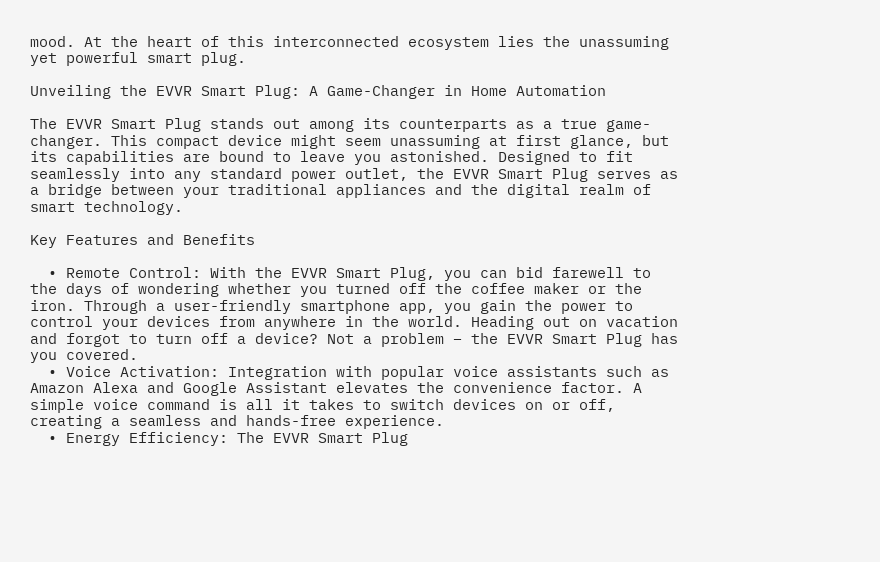mood. At the heart of this interconnected ecosystem lies the unassuming yet powerful smart plug.

Unveiling the EVVR Smart Plug: A Game-Changer in Home Automation

The EVVR Smart Plug stands out among its counterparts as a true game-changer. This compact device might seem unassuming at first glance, but its capabilities are bound to leave you astonished. Designed to fit seamlessly into any standard power outlet, the EVVR Smart Plug serves as a bridge between your traditional appliances and the digital realm of smart technology.

Key Features and Benefits

  • Remote Control: With the EVVR Smart Plug, you can bid farewell to the days of wondering whether you turned off the coffee maker or the iron. Through a user-friendly smartphone app, you gain the power to control your devices from anywhere in the world. Heading out on vacation and forgot to turn off a device? Not a problem – the EVVR Smart Plug has you covered.
  • Voice Activation: Integration with popular voice assistants such as Amazon Alexa and Google Assistant elevates the convenience factor. A simple voice command is all it takes to switch devices on or off, creating a seamless and hands-free experience.
  • Energy Efficiency: The EVVR Smart Plug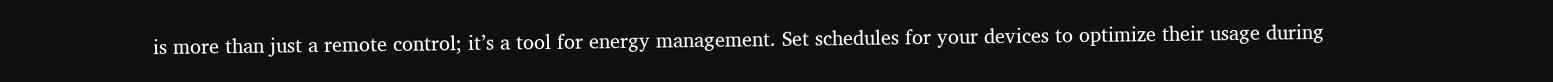is more than just a remote control; it’s a tool for energy management. Set schedules for your devices to optimize their usage during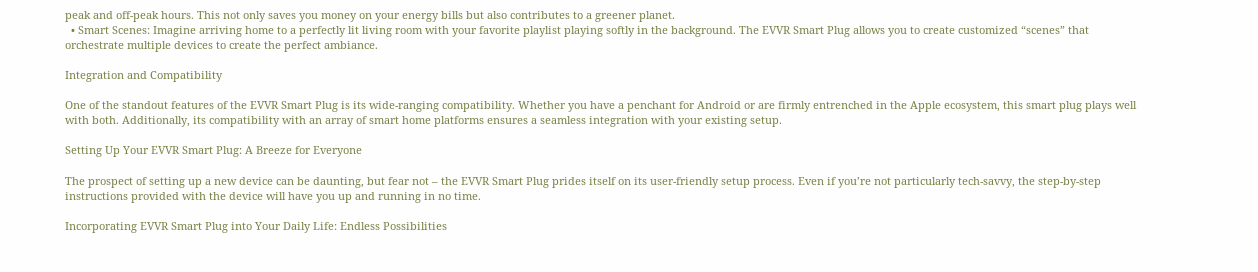peak and off-peak hours. This not only saves you money on your energy bills but also contributes to a greener planet.
  • Smart Scenes: Imagine arriving home to a perfectly lit living room with your favorite playlist playing softly in the background. The EVVR Smart Plug allows you to create customized “scenes” that orchestrate multiple devices to create the perfect ambiance.

Integration and Compatibility

One of the standout features of the EVVR Smart Plug is its wide-ranging compatibility. Whether you have a penchant for Android or are firmly entrenched in the Apple ecosystem, this smart plug plays well with both. Additionally, its compatibility with an array of smart home platforms ensures a seamless integration with your existing setup.

Setting Up Your EVVR Smart Plug: A Breeze for Everyone

The prospect of setting up a new device can be daunting, but fear not – the EVVR Smart Plug prides itself on its user-friendly setup process. Even if you’re not particularly tech-savvy, the step-by-step instructions provided with the device will have you up and running in no time.

Incorporating EVVR Smart Plug into Your Daily Life: Endless Possibilities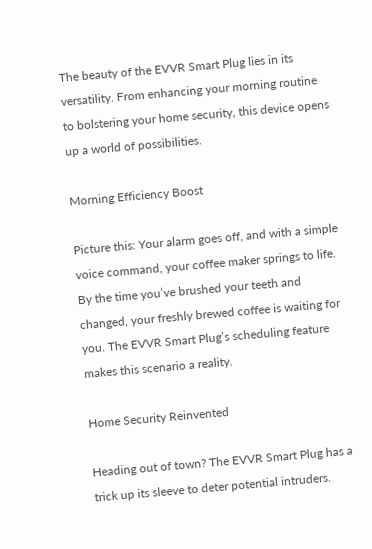The beauty of the EVVR Smart Plug lies in its versatility. From enhancing your morning routine to bolstering your home security, this device opens up a world of possibilities.

Morning Efficiency Boost

Picture this: Your alarm goes off, and with a simple voice command, your coffee maker springs to life. By the time you’ve brushed your teeth and changed, your freshly brewed coffee is waiting for you. The EVVR Smart Plug’s scheduling feature makes this scenario a reality.

Home Security Reinvented

Heading out of town? The EVVR Smart Plug has a trick up its sleeve to deter potential intruders.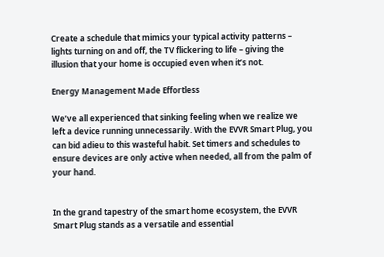Create a schedule that mimics your typical activity patterns – lights turning on and off, the TV flickering to life – giving the illusion that your home is occupied even when it’s not.

Energy Management Made Effortless

We’ve all experienced that sinking feeling when we realize we left a device running unnecessarily. With the EVVR Smart Plug, you can bid adieu to this wasteful habit. Set timers and schedules to ensure devices are only active when needed, all from the palm of your hand.


In the grand tapestry of the smart home ecosystem, the EVVR Smart Plug stands as a versatile and essential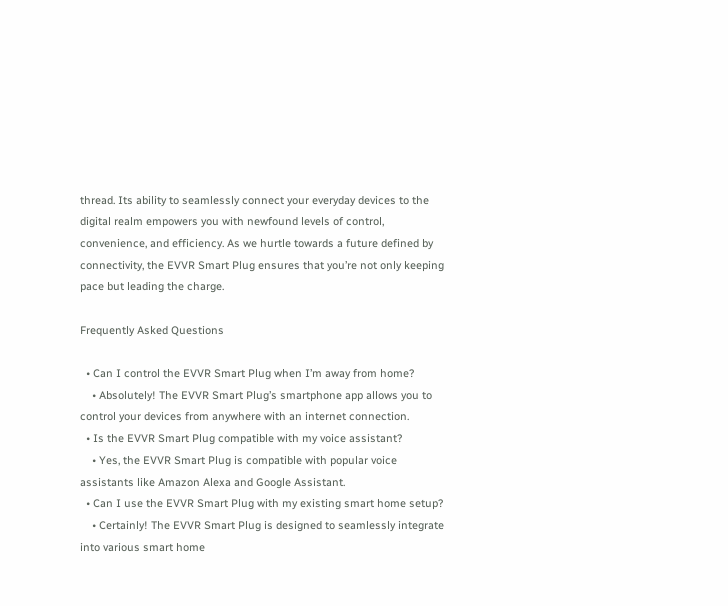thread. Its ability to seamlessly connect your everyday devices to the digital realm empowers you with newfound levels of control, convenience, and efficiency. As we hurtle towards a future defined by connectivity, the EVVR Smart Plug ensures that you’re not only keeping pace but leading the charge.

Frequently Asked Questions

  • Can I control the EVVR Smart Plug when I’m away from home?
    • Absolutely! The EVVR Smart Plug’s smartphone app allows you to control your devices from anywhere with an internet connection.
  • Is the EVVR Smart Plug compatible with my voice assistant?
    • Yes, the EVVR Smart Plug is compatible with popular voice assistants like Amazon Alexa and Google Assistant.
  • Can I use the EVVR Smart Plug with my existing smart home setup?
    • Certainly! The EVVR Smart Plug is designed to seamlessly integrate into various smart home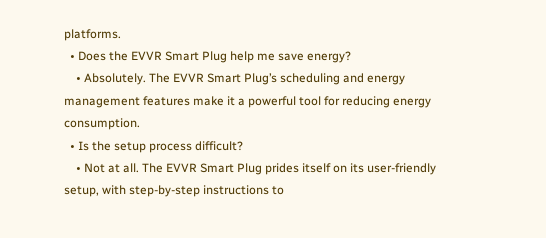platforms.
  • Does the EVVR Smart Plug help me save energy?
    • Absolutely. The EVVR Smart Plug’s scheduling and energy management features make it a powerful tool for reducing energy consumption.
  • Is the setup process difficult?
    • Not at all. The EVVR Smart Plug prides itself on its user-friendly setup, with step-by-step instructions to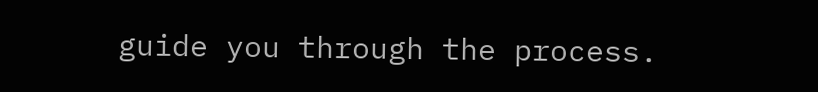guide you through the process.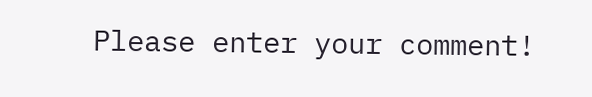Please enter your comment!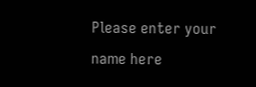Please enter your name here